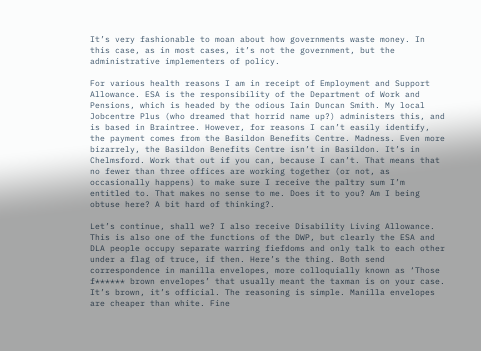It’s very fashionable to moan about how governments waste money. In this case, as in most cases, it’s not the government, but the administrative implementers of policy.

For various health reasons I am in receipt of Employment and Support Allowance. ESA is the responsibility of the Department of Work and Pensions, which is headed by the odious Iain Duncan Smith. My local Jobcentre Plus (who dreamed that horrid name up?) administers this, and is based in Braintree. However, for reasons I can’t easily identify, the payment comes from the Basildon Benefits Centre. Madness. Even more bizarrely, the Basildon Benefits Centre isn’t in Basildon. It’s in Chelmsford. Work that out if you can, because I can’t. That means that no fewer than three offices are working together (or not, as occasionally happens) to make sure I receive the paltry sum I’m entitled to. That makes no sense to me. Does it to you? Am I being obtuse here? A bit hard of thinking?.

Let’s continue, shall we? I also receive Disability Living Allowance. This is also one of the functions of the DWP, but clearly the ESA and DLA people occupy separate warring fiefdoms and only talk to each other under a flag of truce, if then. Here’s the thing. Both send correspondence in manilla envelopes, more colloquially known as ‘Those f****** brown envelopes’ that usually meant the taxman is on your case. It’s brown, it’s official. The reasoning is simple. Manilla envelopes are cheaper than white. Fine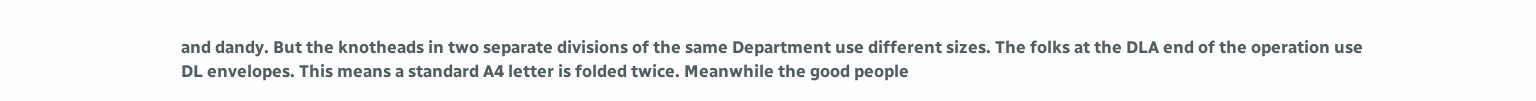and dandy. But the knotheads in two separate divisions of the same Department use different sizes. The folks at the DLA end of the operation use DL envelopes. This means a standard A4 letter is folded twice. Meanwhile the good people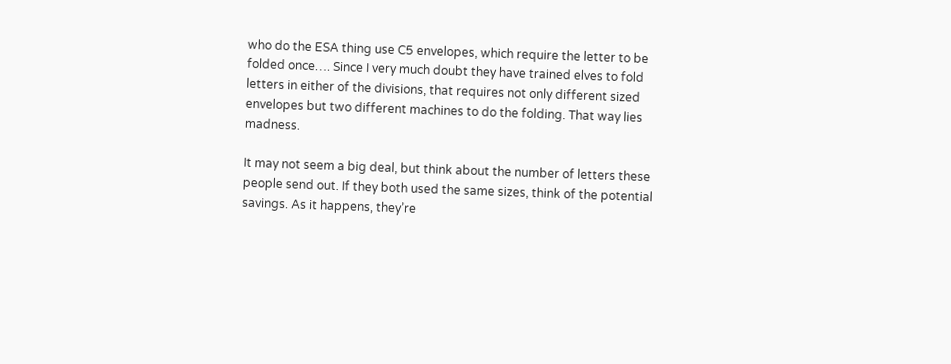who do the ESA thing use C5 envelopes, which require the letter to be folded once…. Since I very much doubt they have trained elves to fold letters in either of the divisions, that requires not only different sized envelopes but two different machines to do the folding. That way lies madness.

It may not seem a big deal, but think about the number of letters these people send out. If they both used the same sizes, think of the potential savings. As it happens, they’re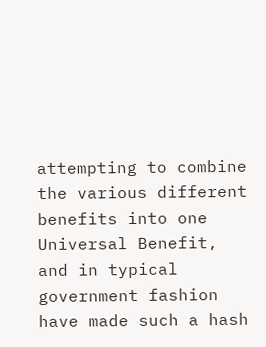attempting to combine the various different benefits into one Universal Benefit, and in typical government fashion have made such a hash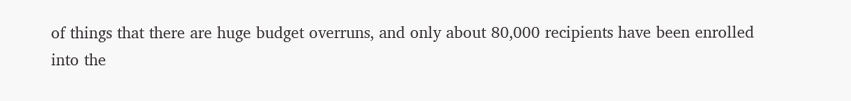of things that there are huge budget overruns, and only about 80,000 recipients have been enrolled into the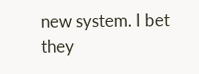new system. I bet they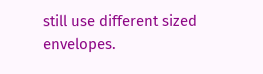still use different sized envelopes.